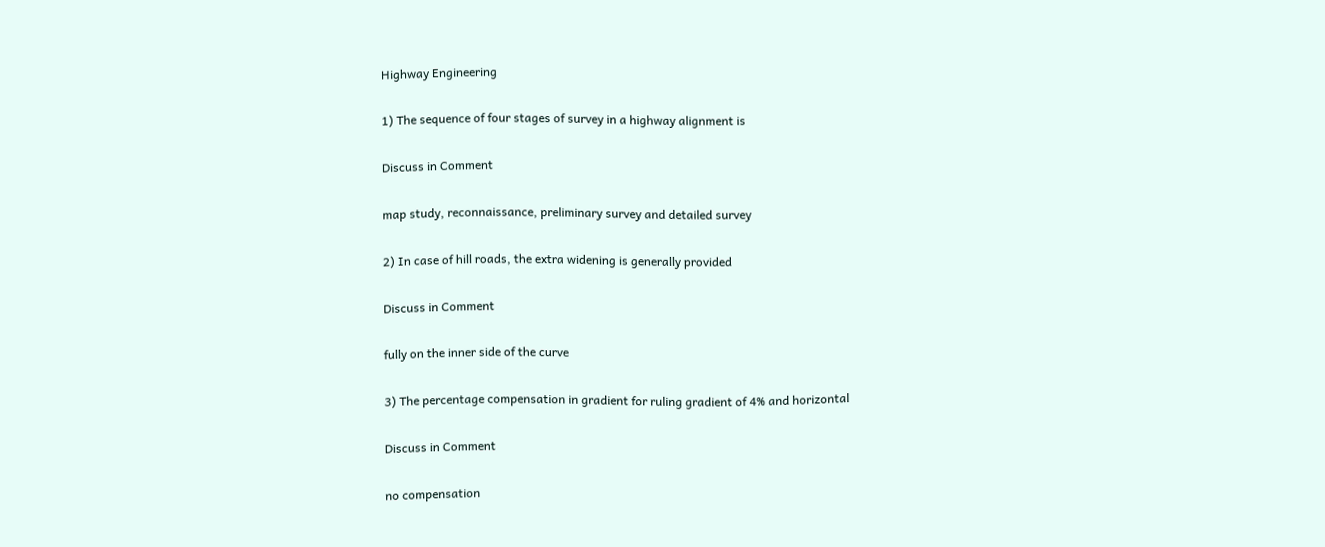Highway Engineering

1) The sequence of four stages of survey in a highway alignment is

Discuss in Comment

map study, reconnaissance, preliminary survey and detailed survey

2) In case of hill roads, the extra widening is generally provided

Discuss in Comment

fully on the inner side of the curve

3) The percentage compensation in gradient for ruling gradient of 4% and horizontal

Discuss in Comment

no compensation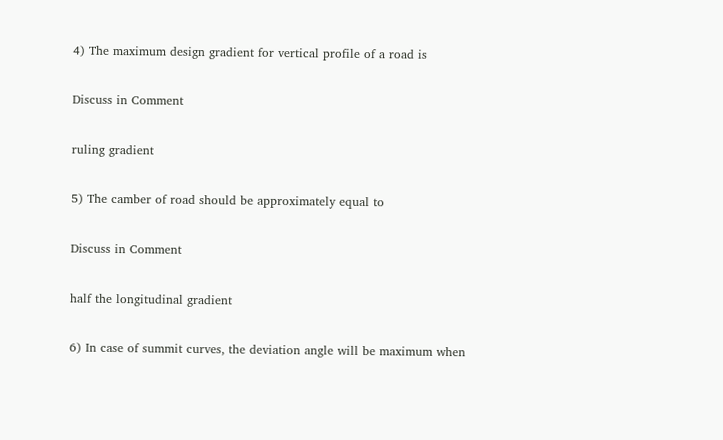4) The maximum design gradient for vertical profile of a road is

Discuss in Comment

ruling gradient

5) The camber of road should be approximately equal to

Discuss in Comment

half the longitudinal gradient

6) In case of summit curves, the deviation angle will be maximum when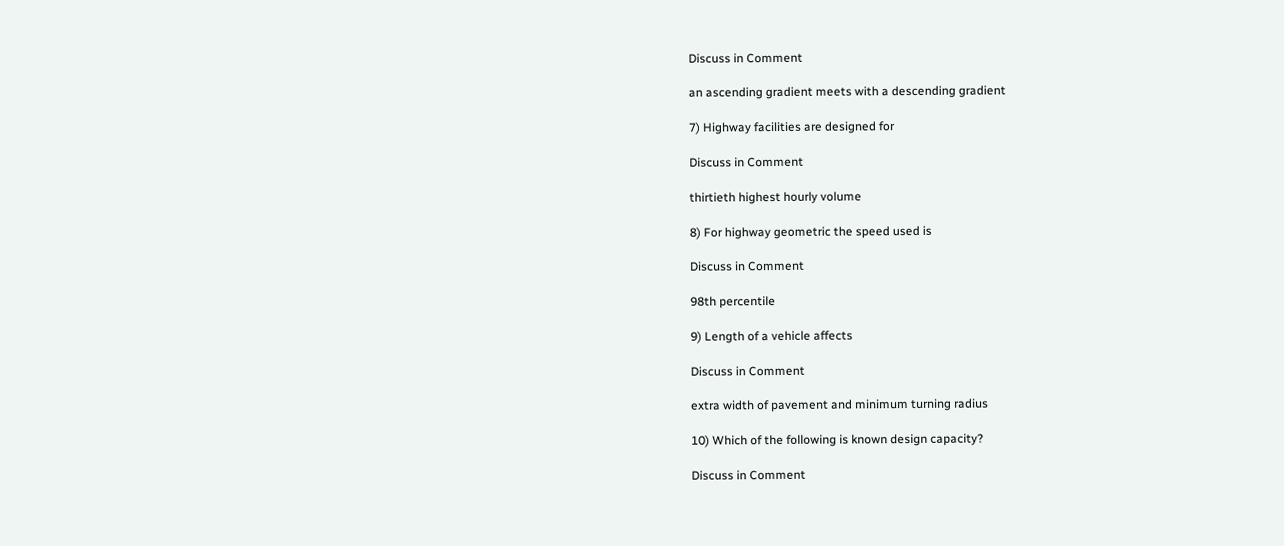Discuss in Comment

an ascending gradient meets with a descending gradient

7) Highway facilities are designed for

Discuss in Comment

thirtieth highest hourly volume

8) For highway geometric the speed used is

Discuss in Comment

98th percentile

9) Length of a vehicle affects

Discuss in Comment

extra width of pavement and minimum turning radius

10) Which of the following is known design capacity?

Discuss in Comment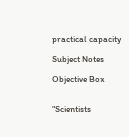practical capacity

Subject Notes

Objective Box


"Scientists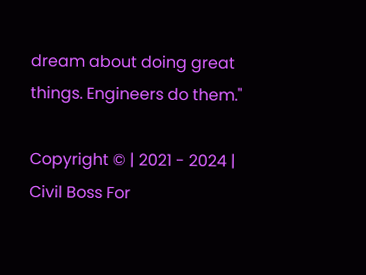dream about doing great things. Engineers do them."

Copyright © | 2021 - 2024 | Civil Boss For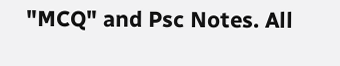"MCQ" and Psc Notes. All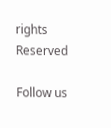rights Reserved

Follow us